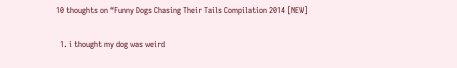10 thoughts on “Funny Dogs Chasing Their Tails Compilation 2014 [NEW]

  1. i thought my dog was weird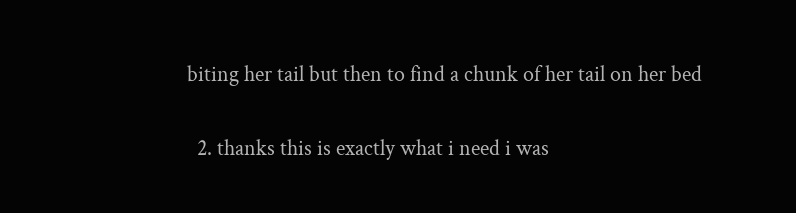biting her tail but then to find a chunk of her tail on her bed

  2. thanks this is exactly what i need i was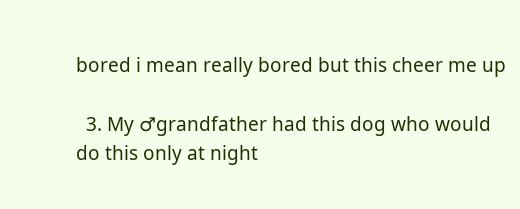bored i mean really bored but this cheer me up

  3. My ♂grandfather had this dog who would do this only at night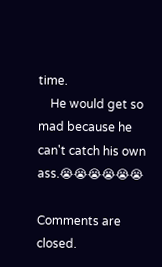time.
    He would get so mad because he can't catch his own ass.😭😭😭😭😭😭

Comments are closed.